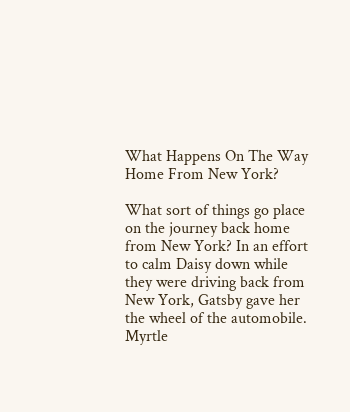What Happens On The Way Home From New York?

What sort of things go place on the journey back home from New York? In an effort to calm Daisy down while they were driving back from New York, Gatsby gave her the wheel of the automobile. Myrtle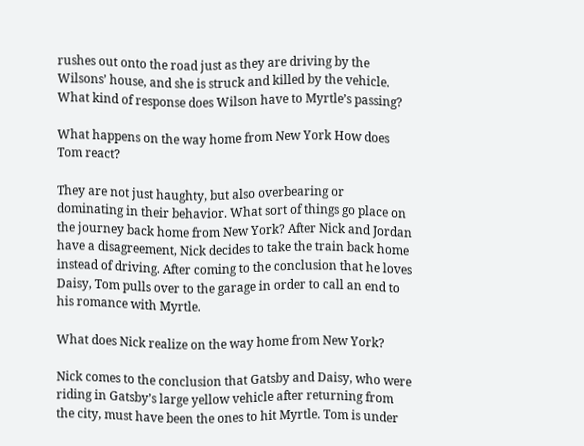rushes out onto the road just as they are driving by the Wilsons’ house, and she is struck and killed by the vehicle. What kind of response does Wilson have to Myrtle’s passing?

What happens on the way home from New York How does Tom react?

They are not just haughty, but also overbearing or dominating in their behavior. What sort of things go place on the journey back home from New York? After Nick and Jordan have a disagreement, Nick decides to take the train back home instead of driving. After coming to the conclusion that he loves Daisy, Tom pulls over to the garage in order to call an end to his romance with Myrtle.

What does Nick realize on the way home from New York?

Nick comes to the conclusion that Gatsby and Daisy, who were riding in Gatsby’s large yellow vehicle after returning from the city, must have been the ones to hit Myrtle. Tom is under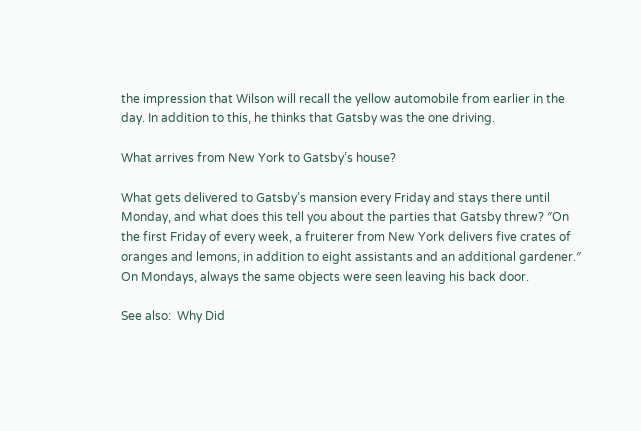the impression that Wilson will recall the yellow automobile from earlier in the day. In addition to this, he thinks that Gatsby was the one driving.

What arrives from New York to Gatsby’s house?

What gets delivered to Gatsby’s mansion every Friday and stays there until Monday, and what does this tell you about the parties that Gatsby threw? ″On the first Friday of every week, a fruiterer from New York delivers five crates of oranges and lemons, in addition to eight assistants and an additional gardener.″ On Mondays, always the same objects were seen leaving his back door.

See also:  Why Did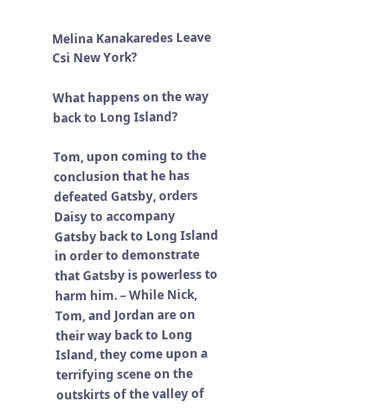Melina Kanakaredes Leave Csi New York?

What happens on the way back to Long Island?

Tom, upon coming to the conclusion that he has defeated Gatsby, orders Daisy to accompany Gatsby back to Long Island in order to demonstrate that Gatsby is powerless to harm him. – While Nick, Tom, and Jordan are on their way back to Long Island, they come upon a terrifying scene on the outskirts of the valley of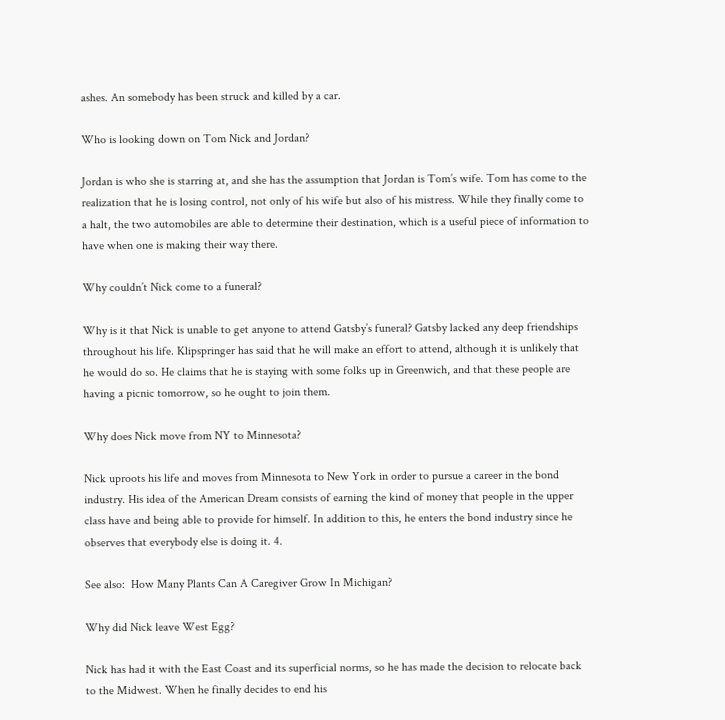ashes. An somebody has been struck and killed by a car.

Who is looking down on Tom Nick and Jordan?

Jordan is who she is starring at, and she has the assumption that Jordan is Tom’s wife. Tom has come to the realization that he is losing control, not only of his wife but also of his mistress. While they finally come to a halt, the two automobiles are able to determine their destination, which is a useful piece of information to have when one is making their way there.

Why couldn’t Nick come to a funeral?

Why is it that Nick is unable to get anyone to attend Gatsby’s funeral? Gatsby lacked any deep friendships throughout his life. Klipspringer has said that he will make an effort to attend, although it is unlikely that he would do so. He claims that he is staying with some folks up in Greenwich, and that these people are having a picnic tomorrow, so he ought to join them.

Why does Nick move from NY to Minnesota?

Nick uproots his life and moves from Minnesota to New York in order to pursue a career in the bond industry. His idea of the American Dream consists of earning the kind of money that people in the upper class have and being able to provide for himself. In addition to this, he enters the bond industry since he observes that everybody else is doing it. 4.

See also:  How Many Plants Can A Caregiver Grow In Michigan?

Why did Nick leave West Egg?

Nick has had it with the East Coast and its superficial norms, so he has made the decision to relocate back to the Midwest. When he finally decides to end his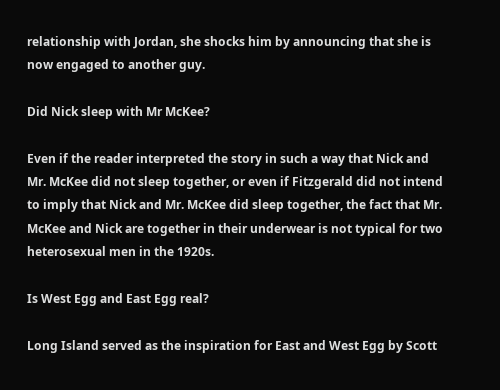relationship with Jordan, she shocks him by announcing that she is now engaged to another guy.

Did Nick sleep with Mr McKee?

Even if the reader interpreted the story in such a way that Nick and Mr. McKee did not sleep together, or even if Fitzgerald did not intend to imply that Nick and Mr. McKee did sleep together, the fact that Mr. McKee and Nick are together in their underwear is not typical for two heterosexual men in the 1920s.

Is West Egg and East Egg real?

Long Island served as the inspiration for East and West Egg by Scott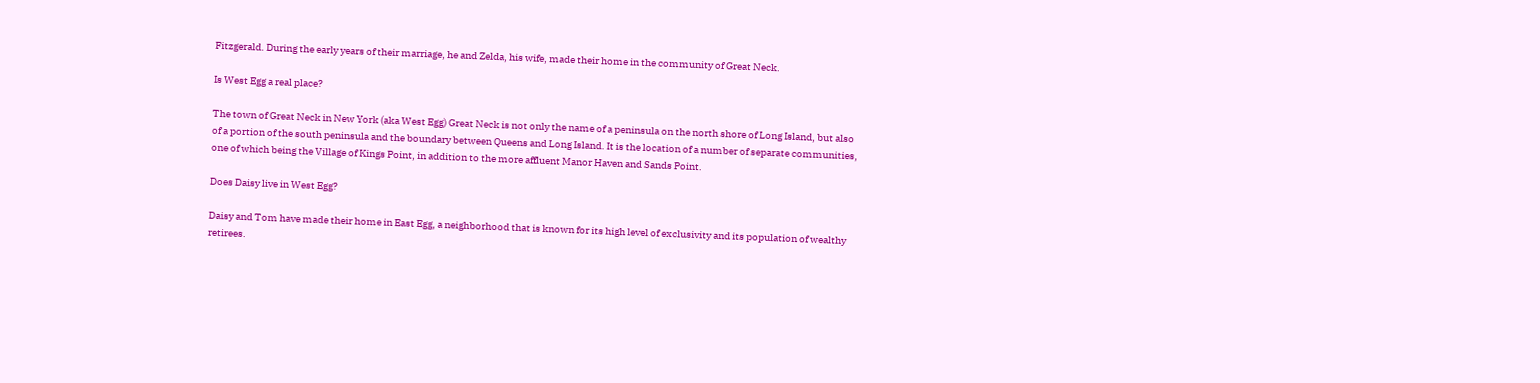Fitzgerald. During the early years of their marriage, he and Zelda, his wife, made their home in the community of Great Neck.

Is West Egg a real place?

The town of Great Neck in New York (aka West Egg) Great Neck is not only the name of a peninsula on the north shore of Long Island, but also of a portion of the south peninsula and the boundary between Queens and Long Island. It is the location of a number of separate communities, one of which being the Village of Kings Point, in addition to the more affluent Manor Haven and Sands Point.

Does Daisy live in West Egg?

Daisy and Tom have made their home in East Egg, a neighborhood that is known for its high level of exclusivity and its population of wealthy retirees.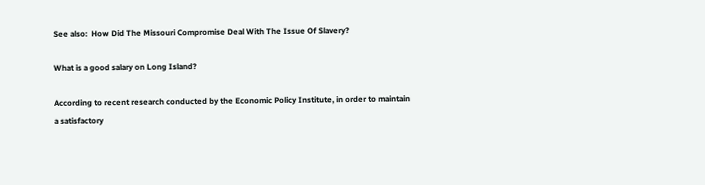See also:  How Did The Missouri Compromise Deal With The Issue Of Slavery?

What is a good salary on Long Island?

According to recent research conducted by the Economic Policy Institute, in order to maintain a satisfactory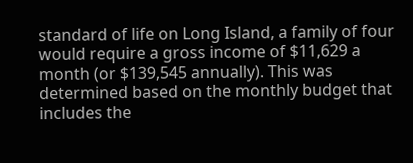standard of life on Long Island, a family of four would require a gross income of $11,629 a month (or $139,545 annually). This was determined based on the monthly budget that includes the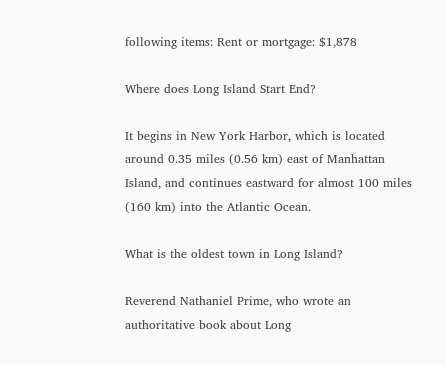following items: Rent or mortgage: $1,878

Where does Long Island Start End?

It begins in New York Harbor, which is located around 0.35 miles (0.56 km) east of Manhattan Island, and continues eastward for almost 100 miles (160 km) into the Atlantic Ocean.

What is the oldest town in Long Island?

Reverend Nathaniel Prime, who wrote an authoritative book about Long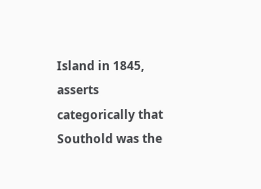Island in 1845, asserts categorically that Southold was the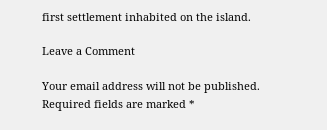first settlement inhabited on the island.

Leave a Comment

Your email address will not be published. Required fields are marked *